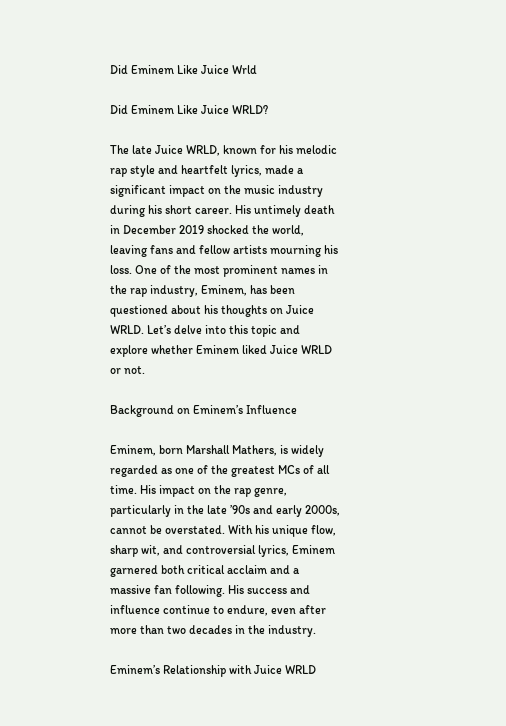Did Eminem Like Juice Wrld

Did Eminem Like Juice WRLD?

The late Juice WRLD, known for his melodic rap style and heartfelt lyrics, made a significant impact on the music industry during his short career. His untimely death in December 2019 shocked the world, leaving fans and fellow artists mourning his loss. One of the most prominent names in the rap industry, Eminem, has been questioned about his thoughts on Juice WRLD. Let’s delve into this topic and explore whether Eminem liked Juice WRLD or not.

Background on Eminem’s Influence

Eminem, born Marshall Mathers, is widely regarded as one of the greatest MCs of all time. His impact on the rap genre, particularly in the late ’90s and early 2000s, cannot be overstated. With his unique flow, sharp wit, and controversial lyrics, Eminem garnered both critical acclaim and a massive fan following. His success and influence continue to endure, even after more than two decades in the industry.

Eminem’s Relationship with Juice WRLD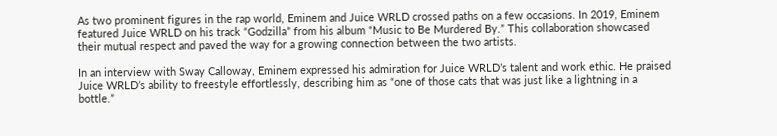As two prominent figures in the rap world, Eminem and Juice WRLD crossed paths on a few occasions. In 2019, Eminem featured Juice WRLD on his track “Godzilla” from his album “Music to Be Murdered By.” This collaboration showcased their mutual respect and paved the way for a growing connection between the two artists.

In an interview with Sway Calloway, Eminem expressed his admiration for Juice WRLD’s talent and work ethic. He praised Juice WRLD’s ability to freestyle effortlessly, describing him as “one of those cats that was just like a lightning in a bottle.”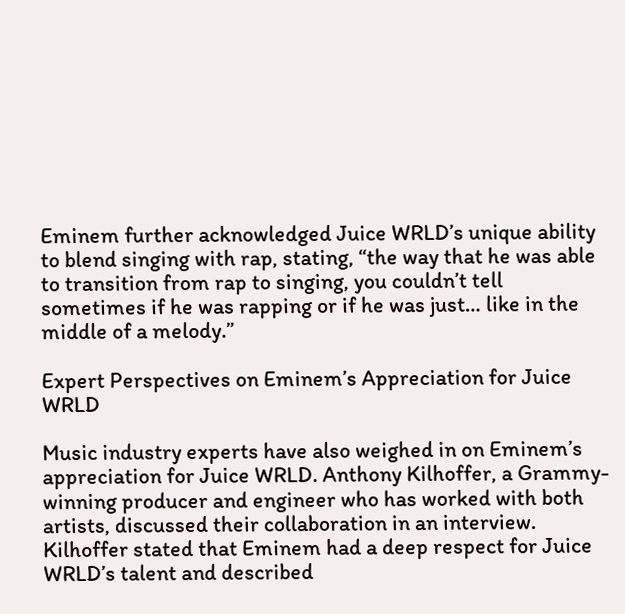Eminem further acknowledged Juice WRLD’s unique ability to blend singing with rap, stating, “the way that he was able to transition from rap to singing, you couldn’t tell sometimes if he was rapping or if he was just… like in the middle of a melody.”

Expert Perspectives on Eminem’s Appreciation for Juice WRLD

Music industry experts have also weighed in on Eminem’s appreciation for Juice WRLD. Anthony Kilhoffer, a Grammy-winning producer and engineer who has worked with both artists, discussed their collaboration in an interview. Kilhoffer stated that Eminem had a deep respect for Juice WRLD’s talent and described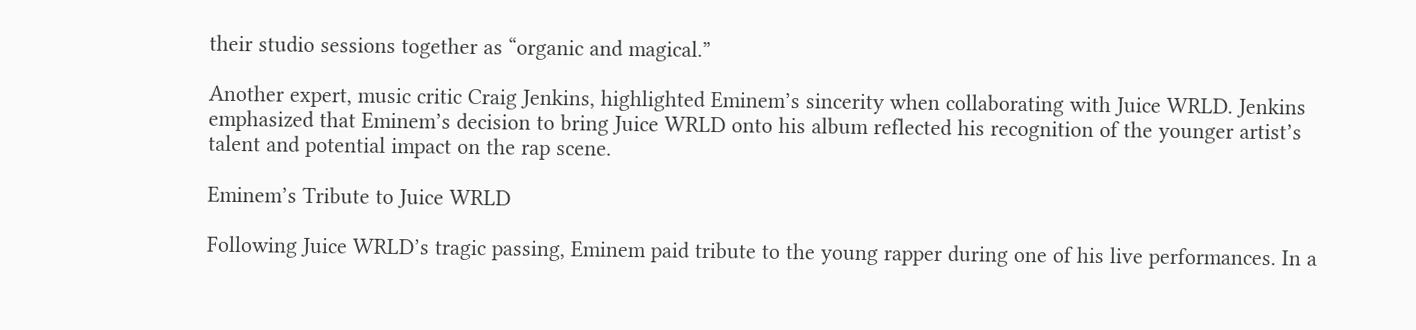their studio sessions together as “organic and magical.”

Another expert, music critic Craig Jenkins, highlighted Eminem’s sincerity when collaborating with Juice WRLD. Jenkins emphasized that Eminem’s decision to bring Juice WRLD onto his album reflected his recognition of the younger artist’s talent and potential impact on the rap scene.

Eminem’s Tribute to Juice WRLD

Following Juice WRLD’s tragic passing, Eminem paid tribute to the young rapper during one of his live performances. In a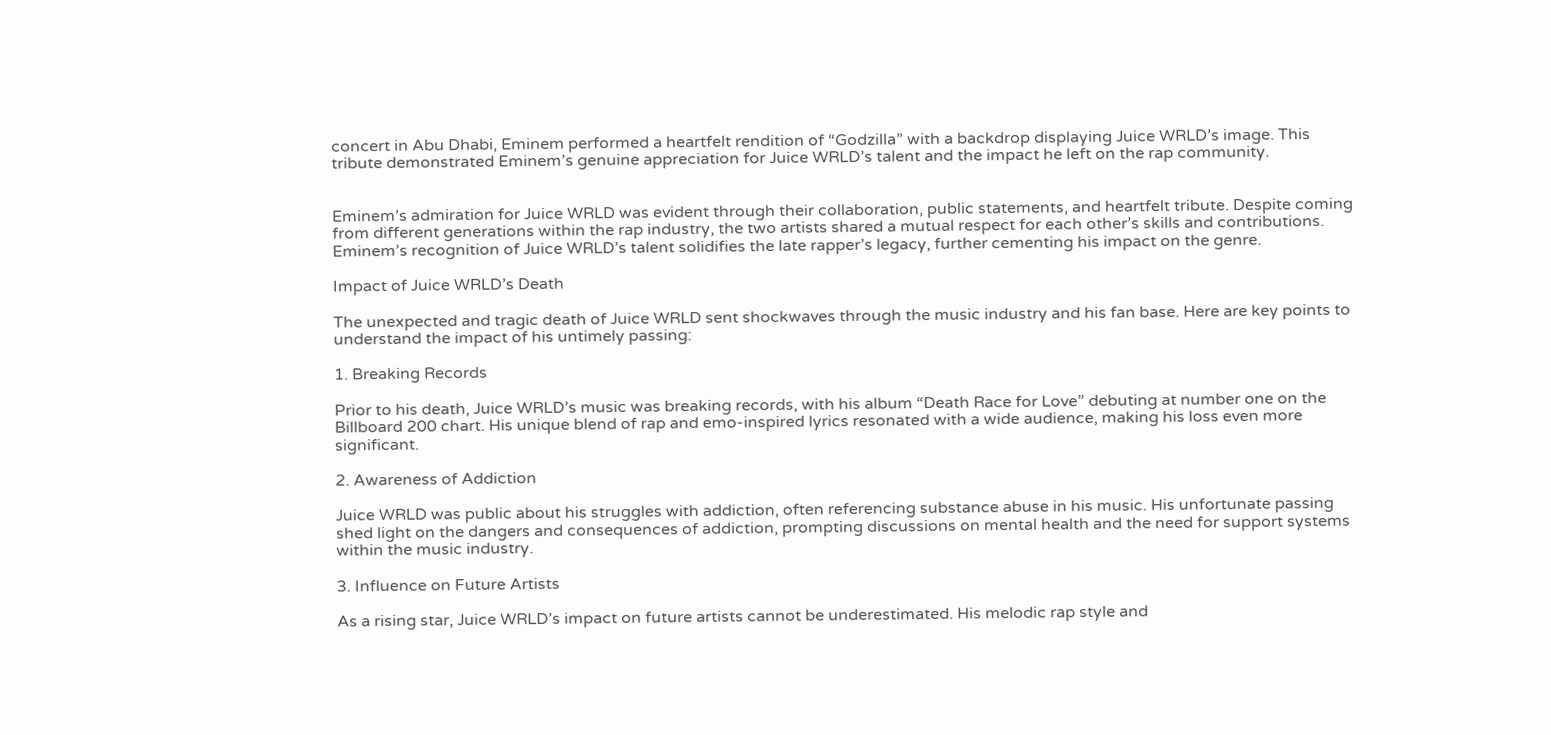concert in Abu Dhabi, Eminem performed a heartfelt rendition of “Godzilla” with a backdrop displaying Juice WRLD’s image. This tribute demonstrated Eminem’s genuine appreciation for Juice WRLD’s talent and the impact he left on the rap community.


Eminem’s admiration for Juice WRLD was evident through their collaboration, public statements, and heartfelt tribute. Despite coming from different generations within the rap industry, the two artists shared a mutual respect for each other’s skills and contributions. Eminem’s recognition of Juice WRLD’s talent solidifies the late rapper’s legacy, further cementing his impact on the genre.

Impact of Juice WRLD’s Death

The unexpected and tragic death of Juice WRLD sent shockwaves through the music industry and his fan base. Here are key points to understand the impact of his untimely passing:

1. Breaking Records

Prior to his death, Juice WRLD’s music was breaking records, with his album “Death Race for Love” debuting at number one on the Billboard 200 chart. His unique blend of rap and emo-inspired lyrics resonated with a wide audience, making his loss even more significant.

2. Awareness of Addiction

Juice WRLD was public about his struggles with addiction, often referencing substance abuse in his music. His unfortunate passing shed light on the dangers and consequences of addiction, prompting discussions on mental health and the need for support systems within the music industry.

3. Influence on Future Artists

As a rising star, Juice WRLD’s impact on future artists cannot be underestimated. His melodic rap style and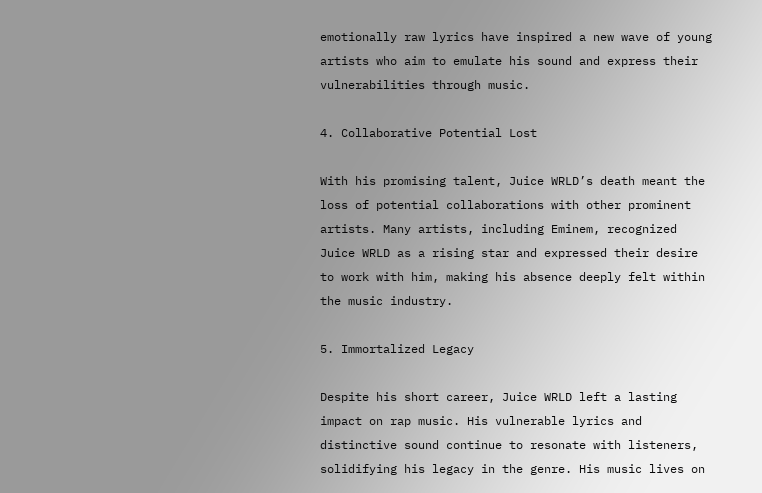emotionally raw lyrics have inspired a new wave of young artists who aim to emulate his sound and express their vulnerabilities through music.

4. Collaborative Potential Lost

With his promising talent, Juice WRLD’s death meant the loss of potential collaborations with other prominent artists. Many artists, including Eminem, recognized Juice WRLD as a rising star and expressed their desire to work with him, making his absence deeply felt within the music industry.

5. Immortalized Legacy

Despite his short career, Juice WRLD left a lasting impact on rap music. His vulnerable lyrics and distinctive sound continue to resonate with listeners, solidifying his legacy in the genre. His music lives on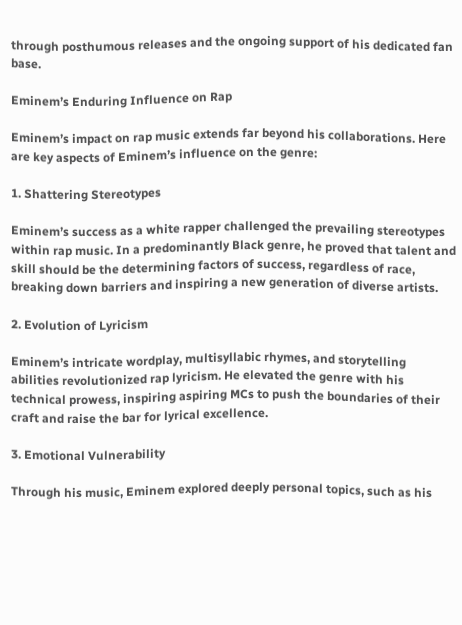through posthumous releases and the ongoing support of his dedicated fan base.

Eminem’s Enduring Influence on Rap

Eminem’s impact on rap music extends far beyond his collaborations. Here are key aspects of Eminem’s influence on the genre:

1. Shattering Stereotypes

Eminem’s success as a white rapper challenged the prevailing stereotypes within rap music. In a predominantly Black genre, he proved that talent and skill should be the determining factors of success, regardless of race, breaking down barriers and inspiring a new generation of diverse artists.

2. Evolution of Lyricism

Eminem’s intricate wordplay, multisyllabic rhymes, and storytelling abilities revolutionized rap lyricism. He elevated the genre with his technical prowess, inspiring aspiring MCs to push the boundaries of their craft and raise the bar for lyrical excellence.

3. Emotional Vulnerability

Through his music, Eminem explored deeply personal topics, such as his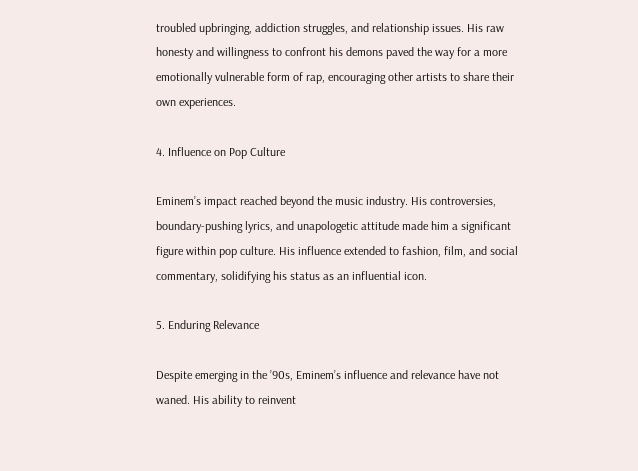troubled upbringing, addiction struggles, and relationship issues. His raw honesty and willingness to confront his demons paved the way for a more emotionally vulnerable form of rap, encouraging other artists to share their own experiences.

4. Influence on Pop Culture

Eminem’s impact reached beyond the music industry. His controversies, boundary-pushing lyrics, and unapologetic attitude made him a significant figure within pop culture. His influence extended to fashion, film, and social commentary, solidifying his status as an influential icon.

5. Enduring Relevance

Despite emerging in the ’90s, Eminem’s influence and relevance have not waned. His ability to reinvent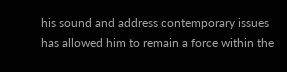his sound and address contemporary issues has allowed him to remain a force within the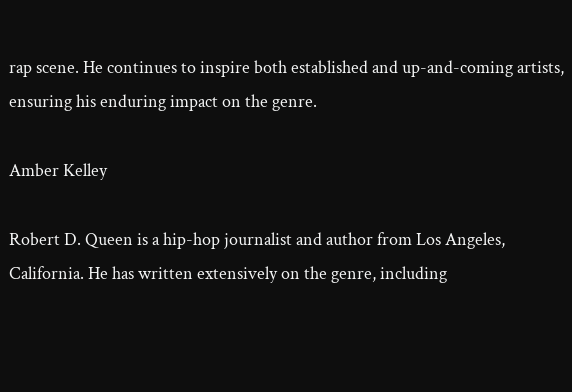rap scene. He continues to inspire both established and up-and-coming artists, ensuring his enduring impact on the genre.

Amber Kelley

Robert D. Queen is a hip-hop journalist and author from Los Angeles, California. He has written extensively on the genre, including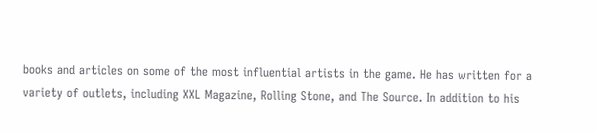books and articles on some of the most influential artists in the game. He has written for a variety of outlets, including XXL Magazine, Rolling Stone, and The Source. In addition to his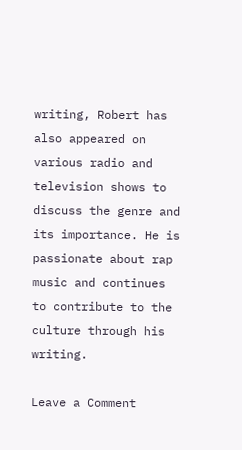writing, Robert has also appeared on various radio and television shows to discuss the genre and its importance. He is passionate about rap music and continues to contribute to the culture through his writing.

Leave a Comment